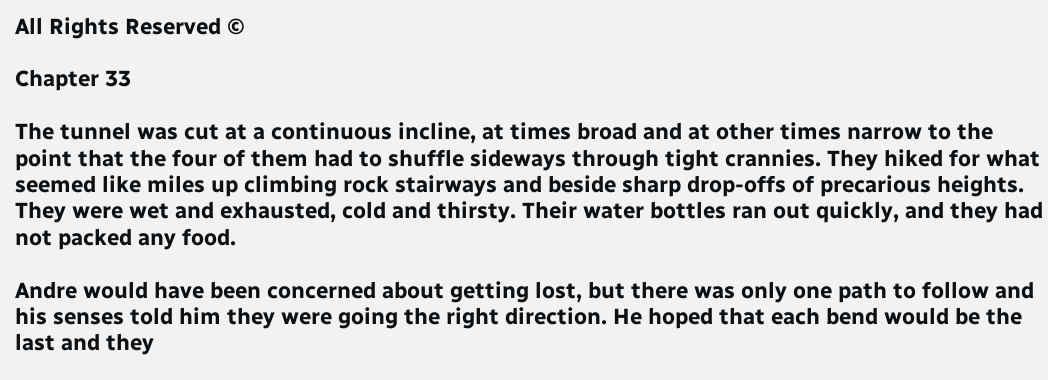All Rights Reserved ©

Chapter 33

The tunnel was cut at a continuous incline, at times broad and at other times narrow to the point that the four of them had to shuffle sideways through tight crannies. They hiked for what seemed like miles up climbing rock stairways and beside sharp drop-offs of precarious heights. They were wet and exhausted, cold and thirsty. Their water bottles ran out quickly, and they had not packed any food.

Andre would have been concerned about getting lost, but there was only one path to follow and his senses told him they were going the right direction. He hoped that each bend would be the last and they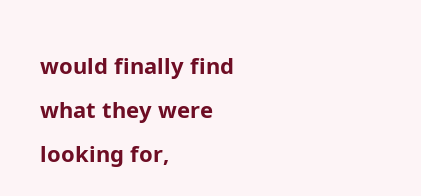would finally find what they were looking for,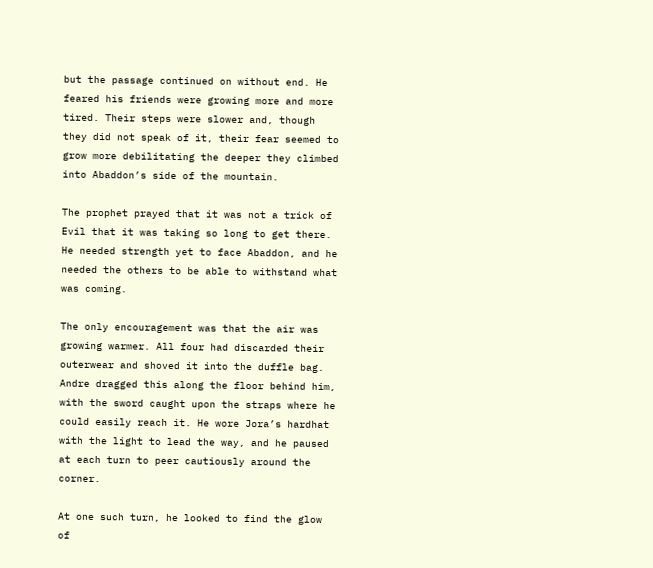but the passage continued on without end. He feared his friends were growing more and more tired. Their steps were slower and, though they did not speak of it, their fear seemed to grow more debilitating the deeper they climbed into Abaddon’s side of the mountain.

The prophet prayed that it was not a trick of Evil that it was taking so long to get there. He needed strength yet to face Abaddon, and he needed the others to be able to withstand what was coming.

The only encouragement was that the air was growing warmer. All four had discarded their outerwear and shoved it into the duffle bag. Andre dragged this along the floor behind him, with the sword caught upon the straps where he could easily reach it. He wore Jora’s hardhat with the light to lead the way, and he paused at each turn to peer cautiously around the corner.

At one such turn, he looked to find the glow of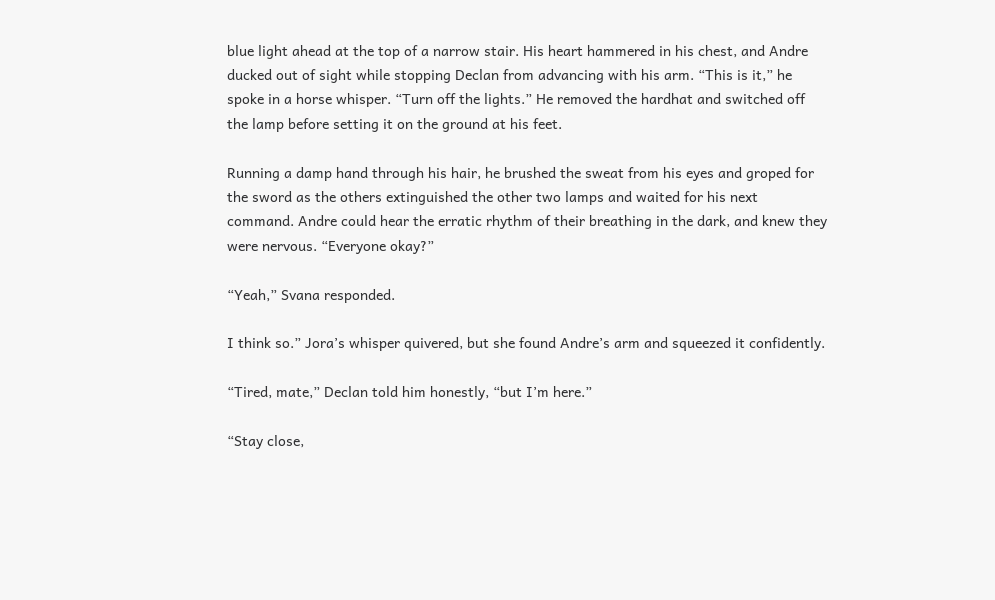blue light ahead at the top of a narrow stair. His heart hammered in his chest, and Andre ducked out of sight while stopping Declan from advancing with his arm. “This is it,” he spoke in a horse whisper. “Turn off the lights.” He removed the hardhat and switched off the lamp before setting it on the ground at his feet.

Running a damp hand through his hair, he brushed the sweat from his eyes and groped for the sword as the others extinguished the other two lamps and waited for his next command. Andre could hear the erratic rhythm of their breathing in the dark, and knew they were nervous. “Everyone okay?”

“Yeah,” Svana responded.

I think so.” Jora’s whisper quivered, but she found Andre’s arm and squeezed it confidently.

“Tired, mate,” Declan told him honestly, “but I’m here.”

“Stay close,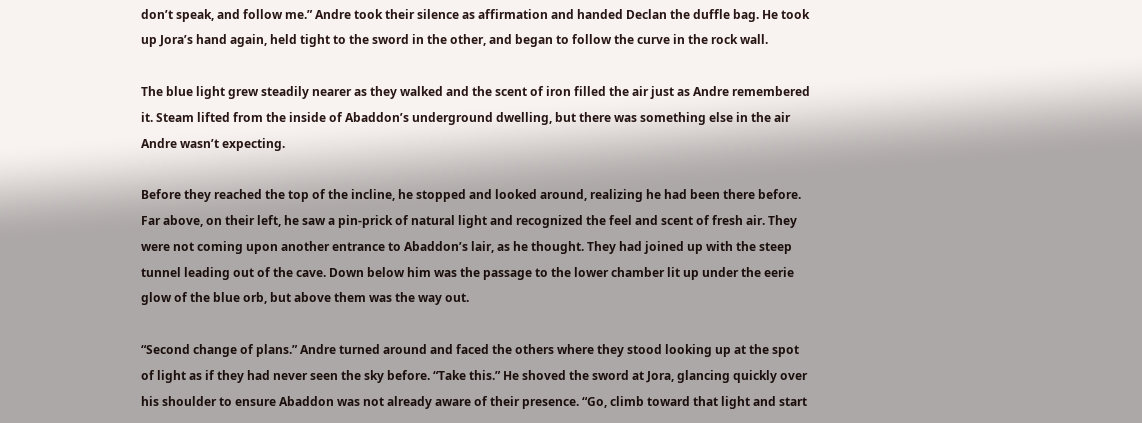don’t speak, and follow me.” Andre took their silence as affirmation and handed Declan the duffle bag. He took up Jora’s hand again, held tight to the sword in the other, and began to follow the curve in the rock wall.

The blue light grew steadily nearer as they walked and the scent of iron filled the air just as Andre remembered it. Steam lifted from the inside of Abaddon’s underground dwelling, but there was something else in the air Andre wasn’t expecting.

Before they reached the top of the incline, he stopped and looked around, realizing he had been there before. Far above, on their left, he saw a pin-prick of natural light and recognized the feel and scent of fresh air. They were not coming upon another entrance to Abaddon’s lair, as he thought. They had joined up with the steep tunnel leading out of the cave. Down below him was the passage to the lower chamber lit up under the eerie glow of the blue orb, but above them was the way out.

“Second change of plans.” Andre turned around and faced the others where they stood looking up at the spot of light as if they had never seen the sky before. “Take this.” He shoved the sword at Jora, glancing quickly over his shoulder to ensure Abaddon was not already aware of their presence. “Go, climb toward that light and start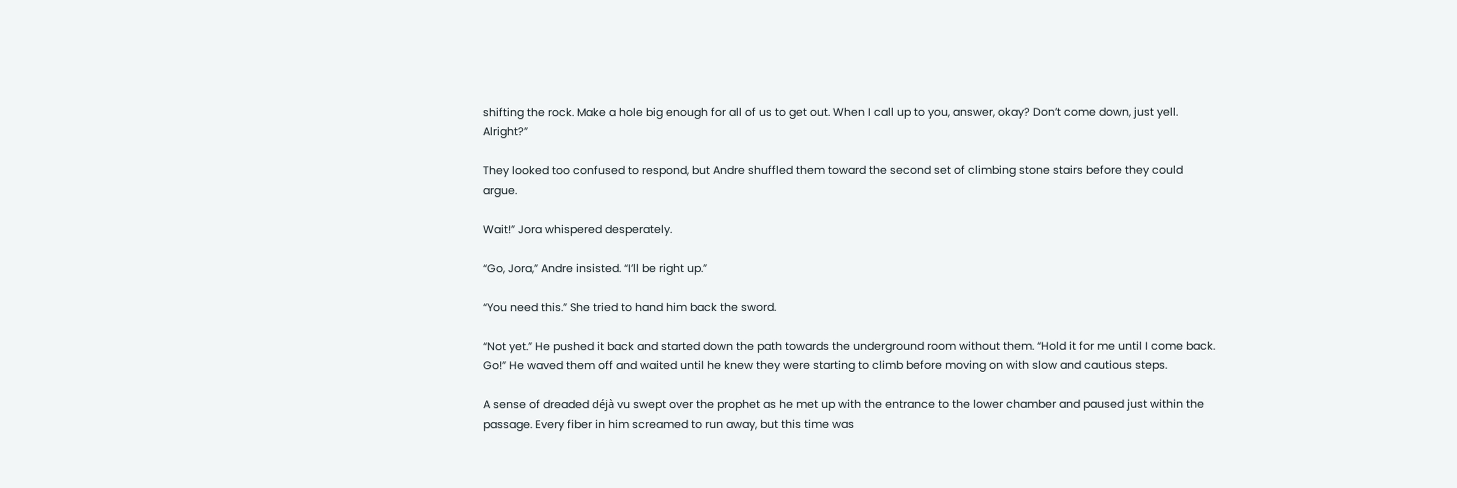shifting the rock. Make a hole big enough for all of us to get out. When I call up to you, answer, okay? Don’t come down, just yell. Alright?”

They looked too confused to respond, but Andre shuffled them toward the second set of climbing stone stairs before they could argue.

Wait!” Jora whispered desperately.

“Go, Jora,” Andre insisted. “I’ll be right up.”

“You need this.” She tried to hand him back the sword.

“Not yet.” He pushed it back and started down the path towards the underground room without them. “Hold it for me until I come back. Go!” He waved them off and waited until he knew they were starting to climb before moving on with slow and cautious steps.

A sense of dreaded déjà vu swept over the prophet as he met up with the entrance to the lower chamber and paused just within the passage. Every fiber in him screamed to run away, but this time was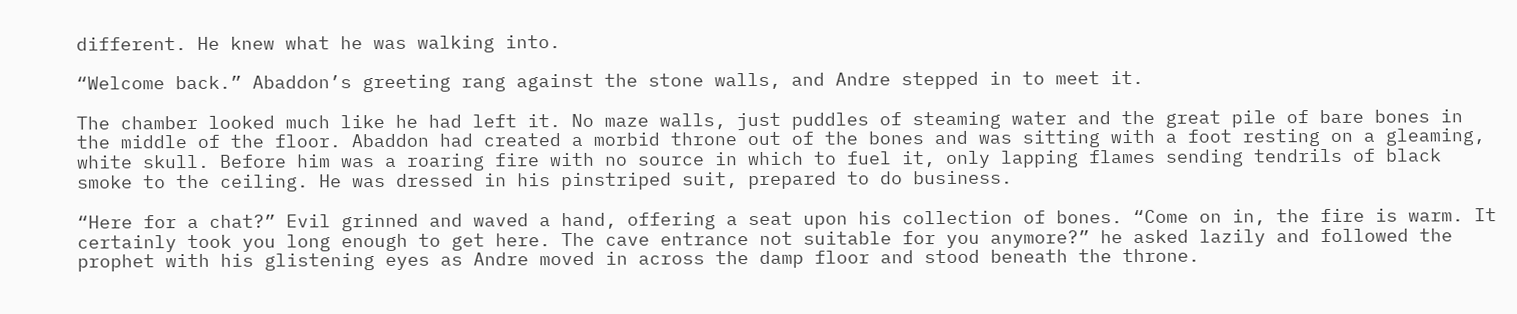different. He knew what he was walking into.

“Welcome back.” Abaddon’s greeting rang against the stone walls, and Andre stepped in to meet it.

The chamber looked much like he had left it. No maze walls, just puddles of steaming water and the great pile of bare bones in the middle of the floor. Abaddon had created a morbid throne out of the bones and was sitting with a foot resting on a gleaming, white skull. Before him was a roaring fire with no source in which to fuel it, only lapping flames sending tendrils of black smoke to the ceiling. He was dressed in his pinstriped suit, prepared to do business.

“Here for a chat?” Evil grinned and waved a hand, offering a seat upon his collection of bones. “Come on in, the fire is warm. It certainly took you long enough to get here. The cave entrance not suitable for you anymore?” he asked lazily and followed the prophet with his glistening eyes as Andre moved in across the damp floor and stood beneath the throne.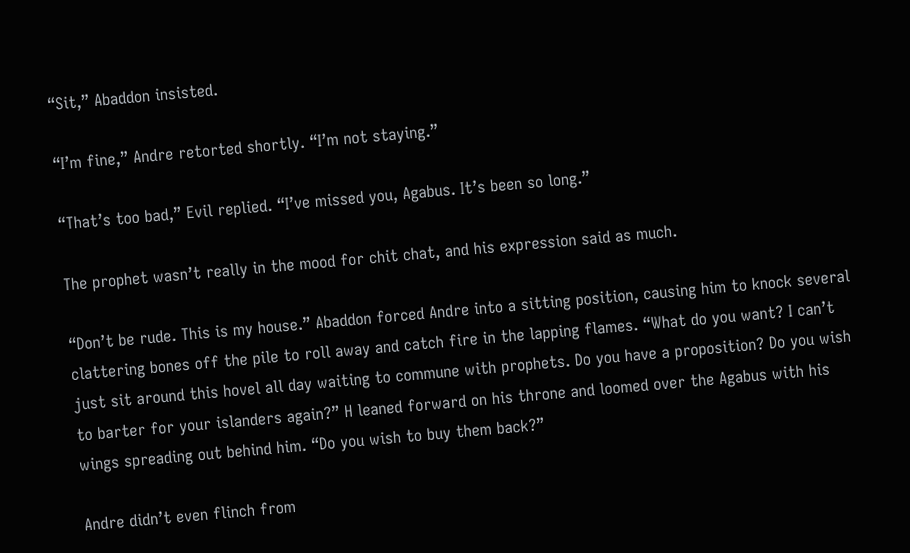“Sit,” Abaddon insisted.

“I’m fine,” Andre retorted shortly. “I’m not staying.”

“That’s too bad,” Evil replied. “I’ve missed you, Agabus. It’s been so long.”

The prophet wasn’t really in the mood for chit chat, and his expression said as much.

“Don’t be rude. This is my house.” Abaddon forced Andre into a sitting position, causing him to knock several clattering bones off the pile to roll away and catch fire in the lapping flames. “What do you want? I can’t just sit around this hovel all day waiting to commune with prophets. Do you have a proposition? Do you wish to barter for your islanders again?” H leaned forward on his throne and loomed over the Agabus with his wings spreading out behind him. “Do you wish to buy them back?”

Andre didn’t even flinch from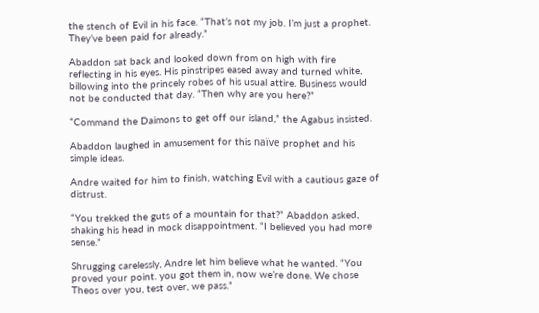the stench of Evil in his face. “That’s not my job. I’m just a prophet. They’ve been paid for already.”

Abaddon sat back and looked down from on high with fire reflecting in his eyes. His pinstripes eased away and turned white, billowing into the princely robes of his usual attire. Business would not be conducted that day. “Then why are you here?”

“Command the Daimons to get off our island,” the Agabus insisted.

Abaddon laughed in amusement for this naïve prophet and his simple ideas.

Andre waited for him to finish, watching Evil with a cautious gaze of distrust.

“You trekked the guts of a mountain for that?” Abaddon asked, shaking his head in mock disappointment. “I believed you had more sense.”

Shrugging carelessly, Andre let him believe what he wanted. “You proved your point. you got them in, now we’re done. We chose Theos over you, test over, we pass.”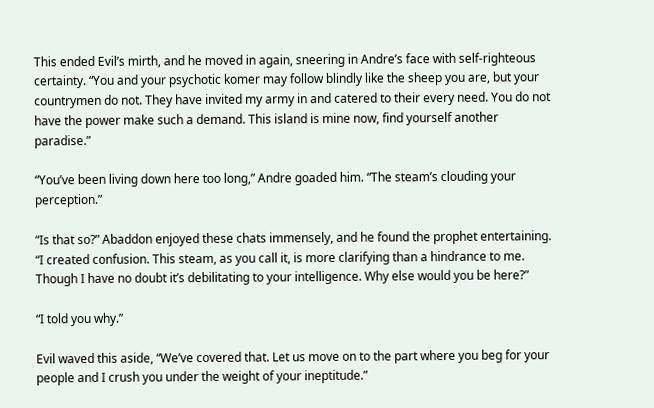This ended Evil’s mirth, and he moved in again, sneering in Andre’s face with self-righteous certainty. “You and your psychotic komer may follow blindly like the sheep you are, but your countrymen do not. They have invited my army in and catered to their every need. You do not have the power make such a demand. This island is mine now, find yourself another paradise.”

“You’ve been living down here too long,” Andre goaded him. “The steam’s clouding your perception.”

“Is that so?” Abaddon enjoyed these chats immensely, and he found the prophet entertaining. “I created confusion. This steam, as you call it, is more clarifying than a hindrance to me. Though I have no doubt it’s debilitating to your intelligence. Why else would you be here?”

“I told you why.”

Evil waved this aside, “We’ve covered that. Let us move on to the part where you beg for your people and I crush you under the weight of your ineptitude.”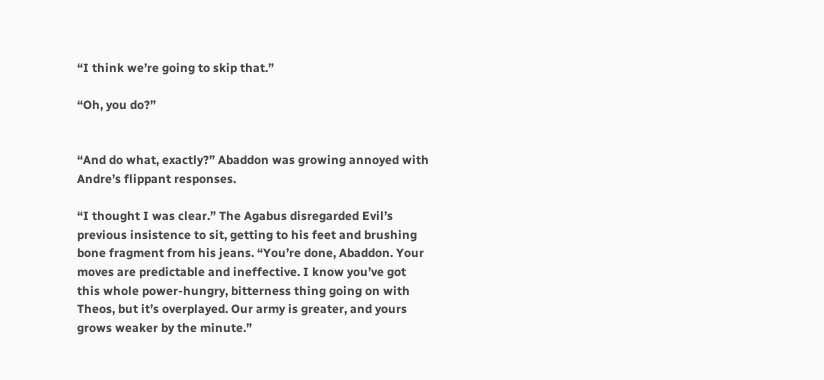“I think we’re going to skip that.”

“Oh, you do?”


“And do what, exactly?” Abaddon was growing annoyed with Andre’s flippant responses.

“I thought I was clear.” The Agabus disregarded Evil’s previous insistence to sit, getting to his feet and brushing bone fragment from his jeans. “You’re done, Abaddon. Your moves are predictable and ineffective. I know you’ve got this whole power-hungry, bitterness thing going on with Theos, but it’s overplayed. Our army is greater, and yours grows weaker by the minute.”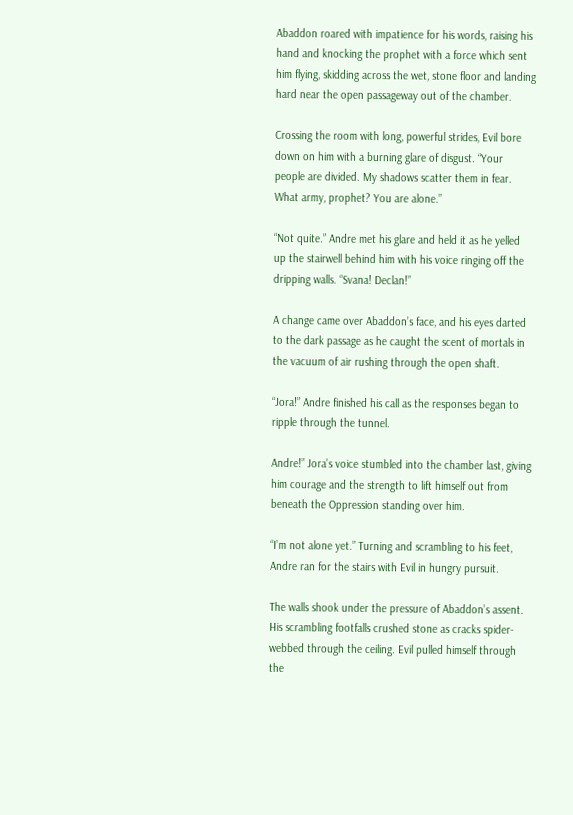Abaddon roared with impatience for his words, raising his hand and knocking the prophet with a force which sent him flying, skidding across the wet, stone floor and landing hard near the open passageway out of the chamber.

Crossing the room with long, powerful strides, Evil bore down on him with a burning glare of disgust. “Your people are divided. My shadows scatter them in fear. What army, prophet? You are alone.”

“Not quite.” Andre met his glare and held it as he yelled up the stairwell behind him with his voice ringing off the dripping walls. “Svana! Declan!”

A change came over Abaddon’s face, and his eyes darted to the dark passage as he caught the scent of mortals in the vacuum of air rushing through the open shaft.

“Jora!” Andre finished his call as the responses began to ripple through the tunnel.

Andre!” Jora’s voice stumbled into the chamber last, giving him courage and the strength to lift himself out from beneath the Oppression standing over him.

“I’m not alone yet.” Turning and scrambling to his feet, Andre ran for the stairs with Evil in hungry pursuit.

The walls shook under the pressure of Abaddon’s assent. His scrambling footfalls crushed stone as cracks spider-webbed through the ceiling. Evil pulled himself through the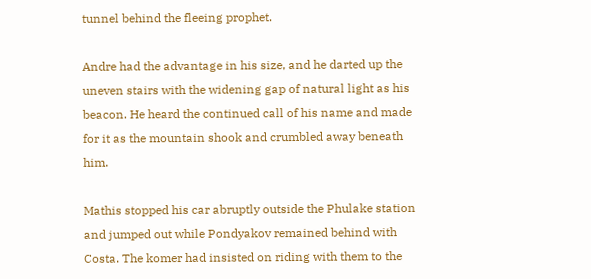tunnel behind the fleeing prophet.

Andre had the advantage in his size, and he darted up the uneven stairs with the widening gap of natural light as his beacon. He heard the continued call of his name and made for it as the mountain shook and crumbled away beneath him.

Mathis stopped his car abruptly outside the Phulake station and jumped out while Pondyakov remained behind with Costa. The komer had insisted on riding with them to the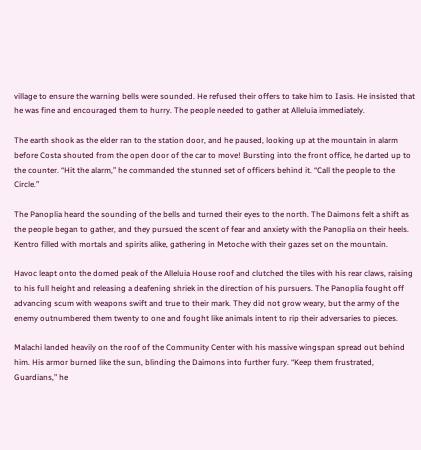village to ensure the warning bells were sounded. He refused their offers to take him to Iasis. He insisted that he was fine and encouraged them to hurry. The people needed to gather at Alleluia immediately.

The earth shook as the elder ran to the station door, and he paused, looking up at the mountain in alarm before Costa shouted from the open door of the car to move! Bursting into the front office, he darted up to the counter. “Hit the alarm,” he commanded the stunned set of officers behind it. “Call the people to the Circle.”

The Panoplia heard the sounding of the bells and turned their eyes to the north. The Daimons felt a shift as the people began to gather, and they pursued the scent of fear and anxiety with the Panoplia on their heels. Kentro filled with mortals and spirits alike, gathering in Metoche with their gazes set on the mountain.

Havoc leapt onto the domed peak of the Alleluia House roof and clutched the tiles with his rear claws, raising to his full height and releasing a deafening shriek in the direction of his pursuers. The Panoplia fought off advancing scum with weapons swift and true to their mark. They did not grow weary, but the army of the enemy outnumbered them twenty to one and fought like animals intent to rip their adversaries to pieces.

Malachi landed heavily on the roof of the Community Center with his massive wingspan spread out behind him. His armor burned like the sun, blinding the Daimons into further fury. “Keep them frustrated, Guardians,” he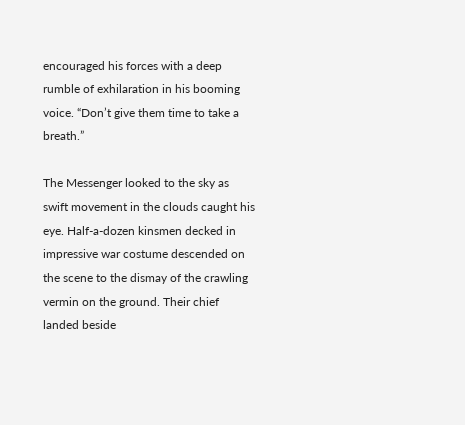encouraged his forces with a deep rumble of exhilaration in his booming voice. “Don’t give them time to take a breath.”

The Messenger looked to the sky as swift movement in the clouds caught his eye. Half-a-dozen kinsmen decked in impressive war costume descended on the scene to the dismay of the crawling vermin on the ground. Their chief landed beside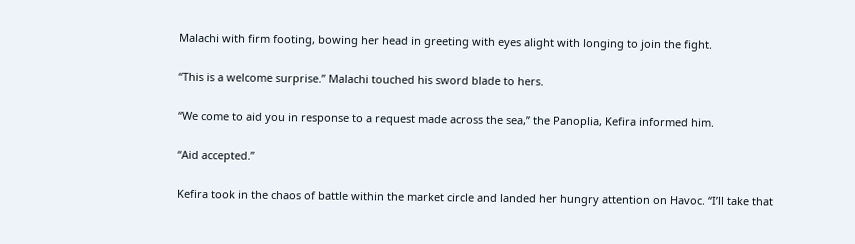Malachi with firm footing, bowing her head in greeting with eyes alight with longing to join the fight.

“This is a welcome surprise.” Malachi touched his sword blade to hers.

“We come to aid you in response to a request made across the sea,” the Panoplia, Kefira informed him.

“Aid accepted.”

Kefira took in the chaos of battle within the market circle and landed her hungry attention on Havoc. “I’ll take that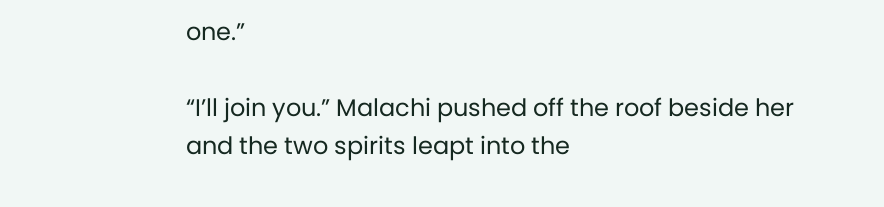one.”

“I’ll join you.” Malachi pushed off the roof beside her and the two spirits leapt into the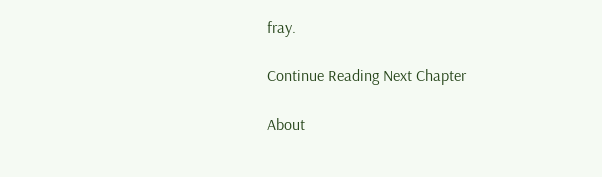fray.

Continue Reading Next Chapter

About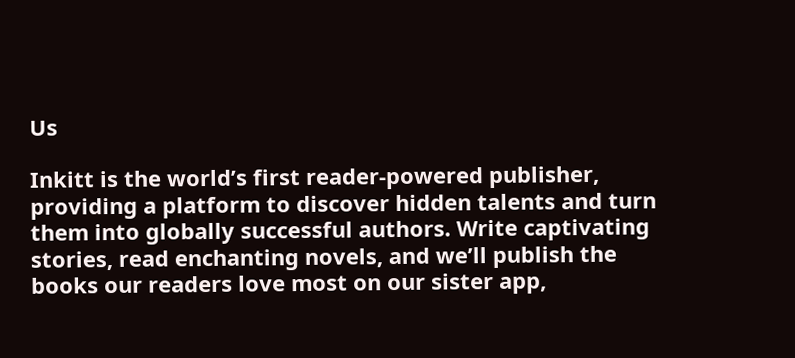Us

Inkitt is the world’s first reader-powered publisher, providing a platform to discover hidden talents and turn them into globally successful authors. Write captivating stories, read enchanting novels, and we’ll publish the books our readers love most on our sister app,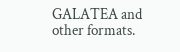GALATEA and other formats.